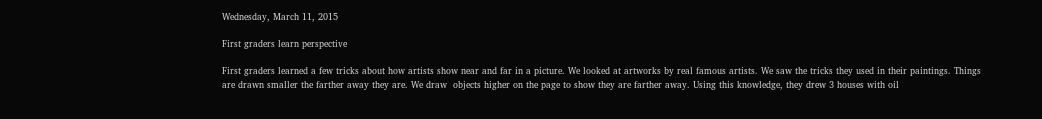Wednesday, March 11, 2015

First graders learn perspective

First graders learned a few tricks about how artists show near and far in a picture. We looked at artworks by real famous artists. We saw the tricks they used in their paintings. Things are drawn smaller the farther away they are. We draw  objects higher on the page to show they are farther away. Using this knowledge, they drew 3 houses with oil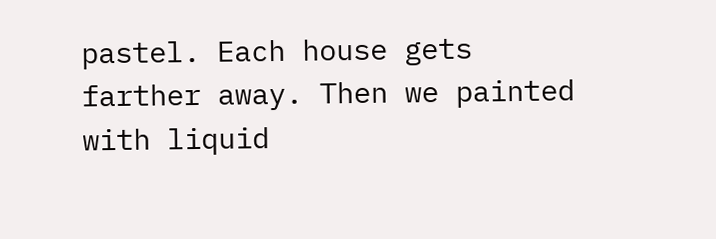pastel. Each house gets farther away. Then we painted with liquid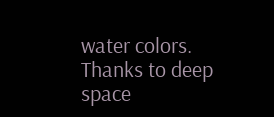water colors. Thanks to deep space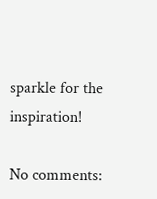sparkle for the inspiration!

No comments: